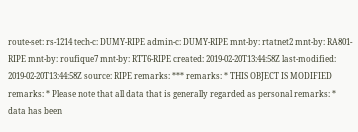route-set: rs-1214 tech-c: DUMY-RIPE admin-c: DUMY-RIPE mnt-by: rtatnet2 mnt-by: RA801-RIPE mnt-by: roufique7 mnt-by: RTT6-RIPE created: 2019-02-20T13:44:58Z last-modified: 2019-02-20T13:44:58Z source: RIPE remarks: *** remarks: * THIS OBJECT IS MODIFIED remarks: * Please note that all data that is generally regarded as personal remarks: * data has been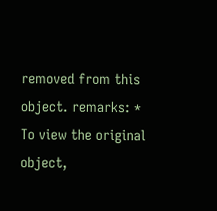removed from this object. remarks: * To view the original object,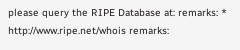please query the RIPE Database at: remarks: * http://www.ripe.net/whois remarks: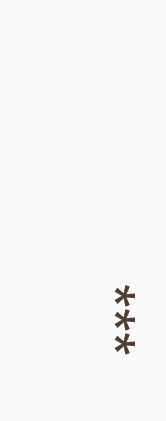***